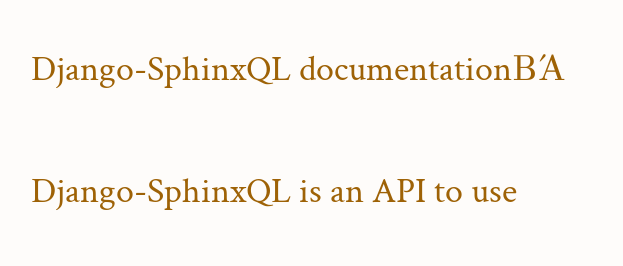Django-SphinxQL documentationΒΆ

Django-SphinxQL is an API to use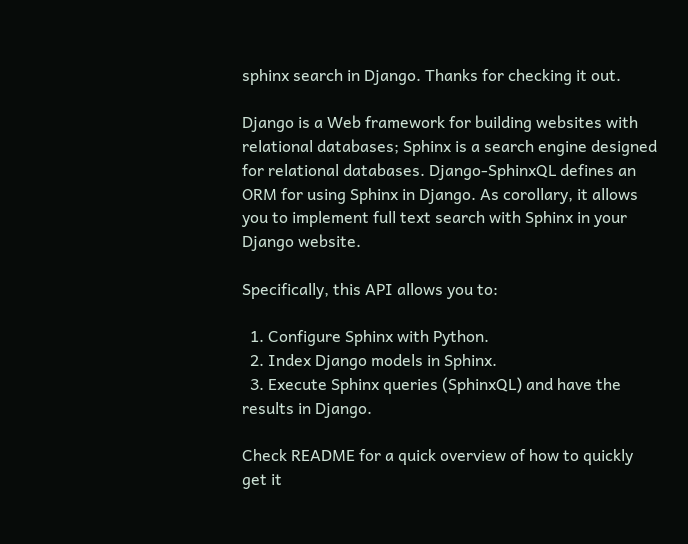sphinx search in Django. Thanks for checking it out.

Django is a Web framework for building websites with relational databases; Sphinx is a search engine designed for relational databases. Django-SphinxQL defines an ORM for using Sphinx in Django. As corollary, it allows you to implement full text search with Sphinx in your Django website.

Specifically, this API allows you to:

  1. Configure Sphinx with Python.
  2. Index Django models in Sphinx.
  3. Execute Sphinx queries (SphinxQL) and have the results in Django.

Check README for a quick overview of how to quickly get it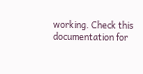working. Check this documentation for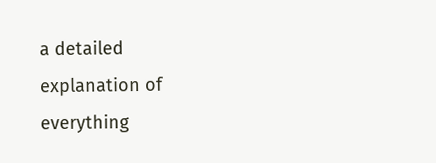a detailed explanation of everything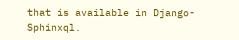that is available in Django-Sphinxql.